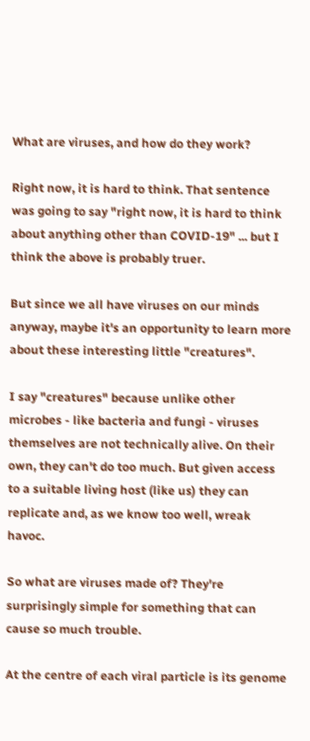What are viruses, and how do they work?

Right now, it is hard to think. That sentence was going to say "right now, it is hard to think about anything other than COVID-19" ... but I think the above is probably truer.

But since we all have viruses on our minds anyway, maybe it's an opportunity to learn more about these interesting little "creatures".

I say "creatures" because unlike other microbes - like bacteria and fungi - viruses themselves are not technically alive. On their own, they can't do too much. But given access to a suitable living host (like us) they can replicate and, as we know too well, wreak havoc.

So what are viruses made of? They're surprisingly simple for something that can cause so much trouble.

At the centre of each viral particle is its genome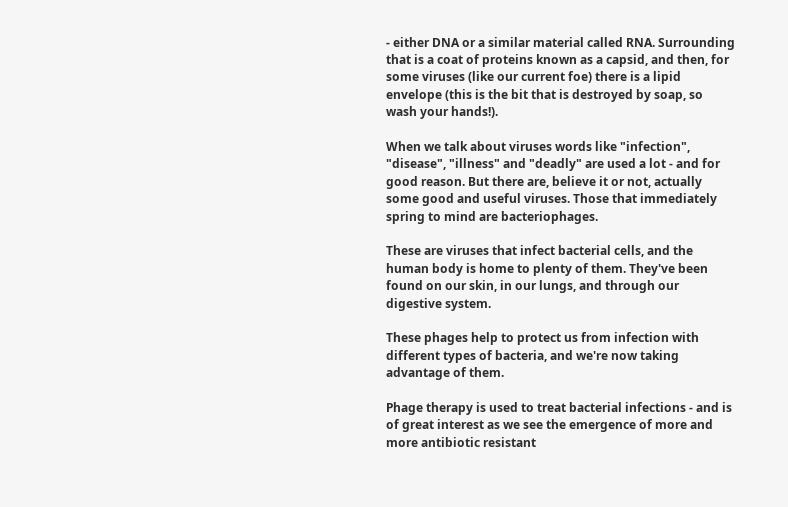- either DNA or a similar material called RNA. Surrounding that is a coat of proteins known as a capsid, and then, for some viruses (like our current foe) there is a lipid envelope (this is the bit that is destroyed by soap, so wash your hands!).

When we talk about viruses words like "infection", "disease", "illness" and "deadly" are used a lot - and for good reason. But there are, believe it or not, actually some good and useful viruses. Those that immediately spring to mind are bacteriophages.

These are viruses that infect bacterial cells, and the human body is home to plenty of them. They've been found on our skin, in our lungs, and through our digestive system.

These phages help to protect us from infection with different types of bacteria, and we're now taking advantage of them.

Phage therapy is used to treat bacterial infections - and is of great interest as we see the emergence of more and more antibiotic resistant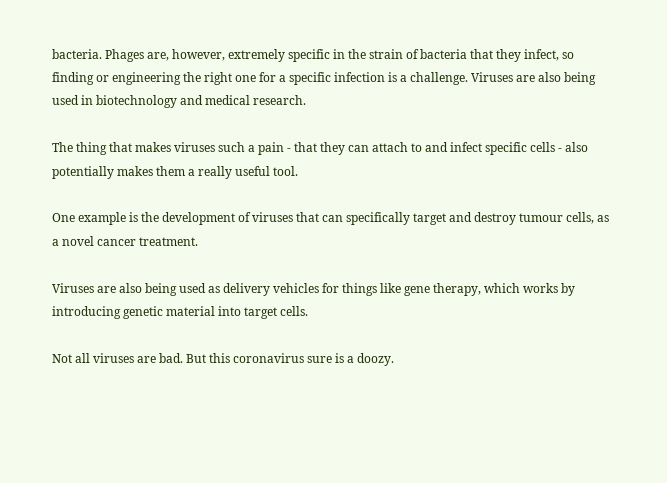bacteria. Phages are, however, extremely specific in the strain of bacteria that they infect, so finding or engineering the right one for a specific infection is a challenge. Viruses are also being used in biotechnology and medical research.

The thing that makes viruses such a pain - that they can attach to and infect specific cells - also potentially makes them a really useful tool.

One example is the development of viruses that can specifically target and destroy tumour cells, as a novel cancer treatment.

Viruses are also being used as delivery vehicles for things like gene therapy, which works by introducing genetic material into target cells.

Not all viruses are bad. But this coronavirus sure is a doozy.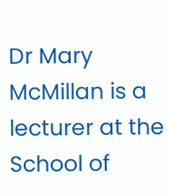Dr Mary McMillan is a lecturer at the School of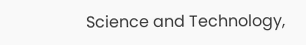Science and Technology,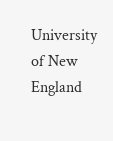University of New England